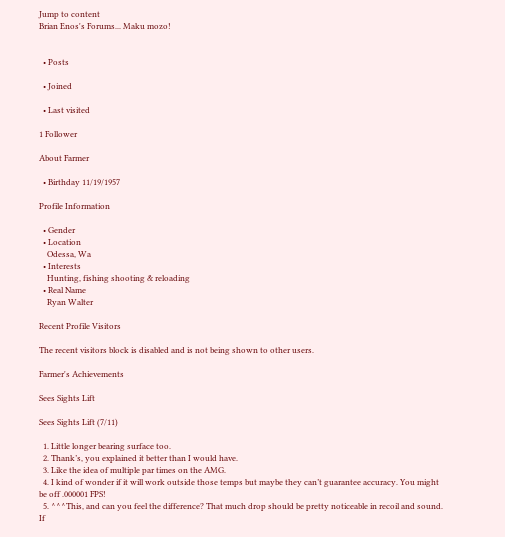Jump to content
Brian Enos's Forums... Maku mozo!


  • Posts

  • Joined

  • Last visited

1 Follower

About Farmer

  • Birthday 11/19/1957

Profile Information

  • Gender
  • Location
    Odessa, Wa
  • Interests
    Hunting, fishing shooting & reloading
  • Real Name
    Ryan Walter

Recent Profile Visitors

The recent visitors block is disabled and is not being shown to other users.

Farmer's Achievements

Sees Sights Lift

Sees Sights Lift (7/11)

  1. Little longer bearing surface too.
  2. Thank’s, you explained it better than I would have.
  3. Like the idea of multiple par times on the AMG.
  4. I kind of wonder if it will work outside those temps but maybe they can’t guarantee accuracy. You might be off .000001 FPS!
  5. ^^^This, and can you feel the difference? That much drop should be pretty noticeable in recoil and sound. If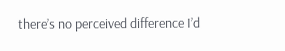there’s no perceived difference I’d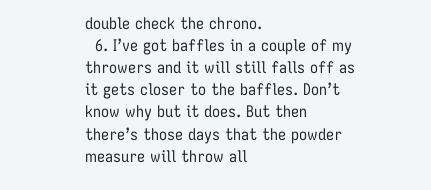double check the chrono.
  6. I’ve got baffles in a couple of my throwers and it will still falls off as it gets closer to the baffles. Don’t know why but it does. But then there’s those days that the powder measure will throw all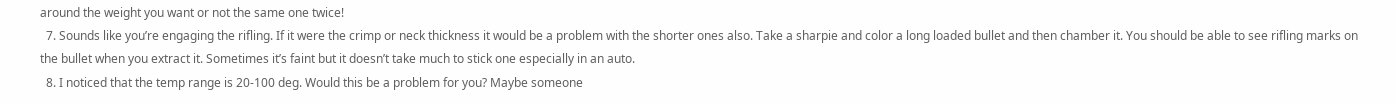around the weight you want or not the same one twice!
  7. Sounds like you’re engaging the rifling. If it were the crimp or neck thickness it would be a problem with the shorter ones also. Take a sharpie and color a long loaded bullet and then chamber it. You should be able to see rifling marks on the bullet when you extract it. Sometimes it’s faint but it doesn’t take much to stick one especially in an auto.
  8. I noticed that the temp range is 20-100 deg. Would this be a problem for you? Maybe someone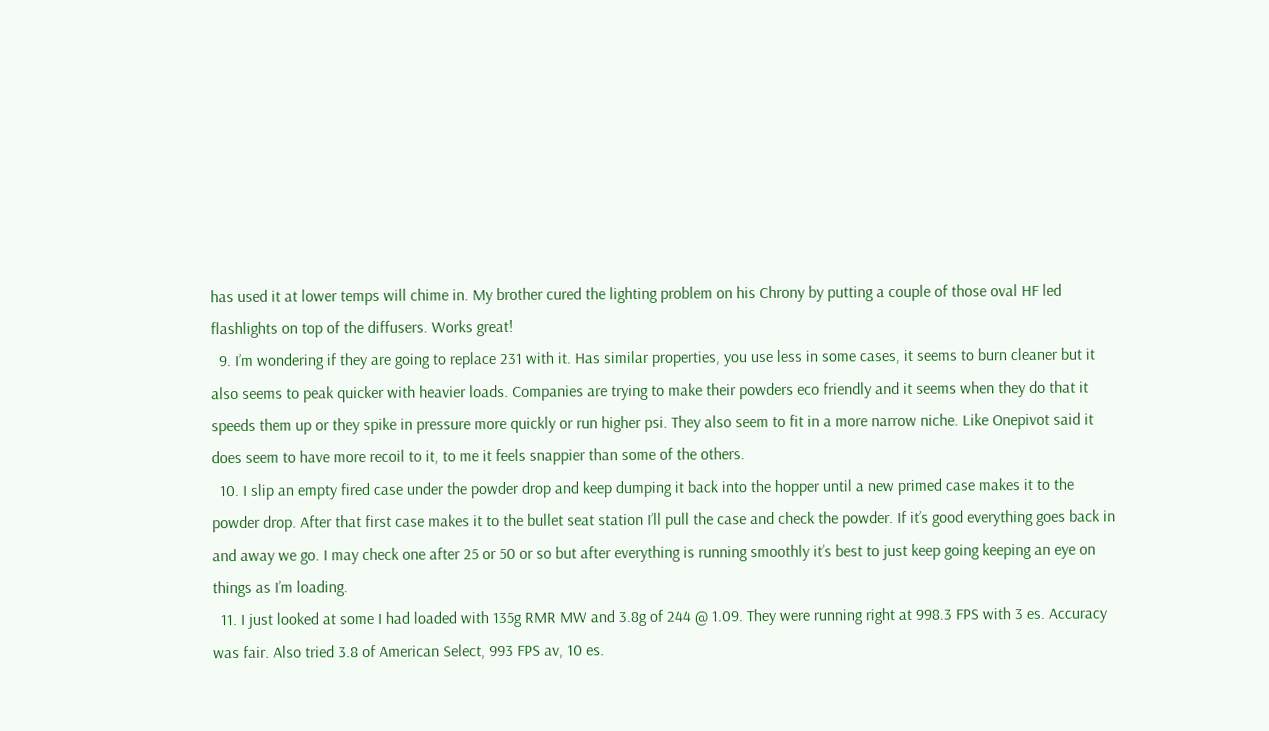has used it at lower temps will chime in. My brother cured the lighting problem on his Chrony by putting a couple of those oval HF led flashlights on top of the diffusers. Works great!
  9. I’m wondering if they are going to replace 231 with it. Has similar properties, you use less in some cases, it seems to burn cleaner but it also seems to peak quicker with heavier loads. Companies are trying to make their powders eco friendly and it seems when they do that it speeds them up or they spike in pressure more quickly or run higher psi. They also seem to fit in a more narrow niche. Like Onepivot said it does seem to have more recoil to it, to me it feels snappier than some of the others.
  10. I slip an empty fired case under the powder drop and keep dumping it back into the hopper until a new primed case makes it to the powder drop. After that first case makes it to the bullet seat station I’ll pull the case and check the powder. If it’s good everything goes back in and away we go. I may check one after 25 or 50 or so but after everything is running smoothly it’s best to just keep going keeping an eye on things as I’m loading.
  11. I just looked at some I had loaded with 135g RMR MW and 3.8g of 244 @ 1.09. They were running right at 998.3 FPS with 3 es. Accuracy was fair. Also tried 3.8 of American Select, 993 FPS av, 10 es.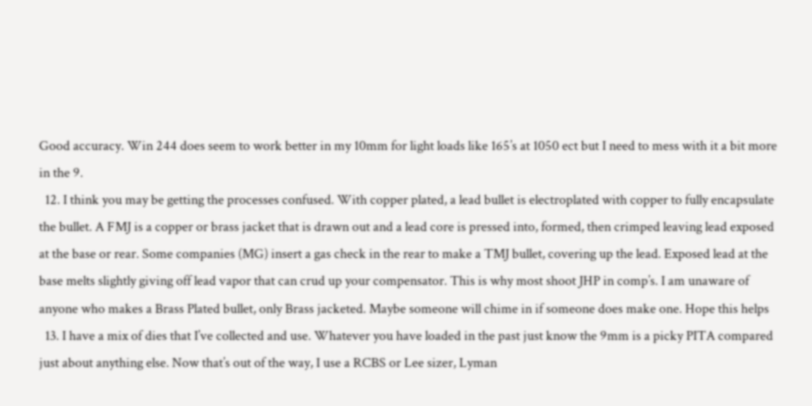Good accuracy. Win 244 does seem to work better in my 10mm for light loads like 165’s at 1050 ect but I need to mess with it a bit more in the 9.
  12. I think you may be getting the processes confused. With copper plated, a lead bullet is electroplated with copper to fully encapsulate the bullet. A FMJ is a copper or brass jacket that is drawn out and a lead core is pressed into, formed, then crimped leaving lead exposed at the base or rear. Some companies (MG) insert a gas check in the rear to make a TMJ bullet, covering up the lead. Exposed lead at the base melts slightly giving off lead vapor that can crud up your compensator. This is why most shoot JHP in comp’s. I am unaware of anyone who makes a Brass Plated bullet, only Brass jacketed. Maybe someone will chime in if someone does make one. Hope this helps
  13. I have a mix of dies that I’ve collected and use. Whatever you have loaded in the past just know the 9mm is a picky PITA compared just about anything else. Now that’s out of the way, I use a RCBS or Lee sizer, Lyman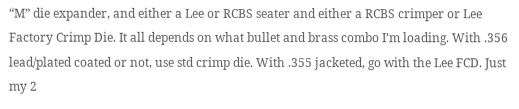“M” die expander, and either a Lee or RCBS seater and either a RCBS crimper or Lee Factory Crimp Die. It all depends on what bullet and brass combo I’m loading. With .356 lead/plated coated or not, use std crimp die. With .355 jacketed, go with the Lee FCD. Just my 2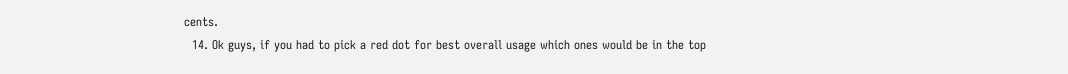cents.
  14. Ok guys, if you had to pick a red dot for best overall usage which ones would be in the top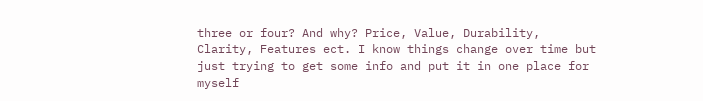three or four? And why? Price, Value, Durability, Clarity, Features ect. I know things change over time but just trying to get some info and put it in one place for myself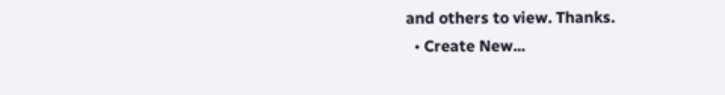and others to view. Thanks.
  • Create New...